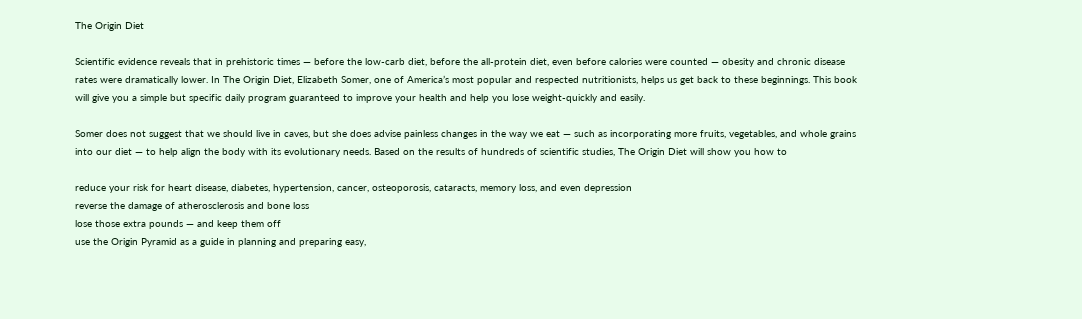The Origin Diet

Scientific evidence reveals that in prehistoric times — before the low-carb diet, before the all-protein diet, even before calories were counted — obesity and chronic disease rates were dramatically lower. In The Origin Diet, Elizabeth Somer, one of America’s most popular and respected nutritionists, helps us get back to these beginnings. This book will give you a simple but specific daily program guaranteed to improve your health and help you lose weight-quickly and easily.

Somer does not suggest that we should live in caves, but she does advise painless changes in the way we eat — such as incorporating more fruits, vegetables, and whole grains into our diet — to help align the body with its evolutionary needs. Based on the results of hundreds of scientific studies, The Origin Diet will show you how to

reduce your risk for heart disease, diabetes, hypertension, cancer, osteoporosis, cataracts, memory loss, and even depression
reverse the damage of atherosclerosis and bone loss
lose those extra pounds — and keep them off
use the Origin Pyramid as a guide in planning and preparing easy,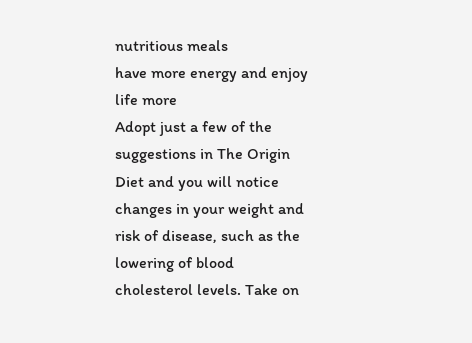nutritious meals
have more energy and enjoy life more
Adopt just a few of the suggestions in The Origin Diet and you will notice changes in your weight and risk of disease, such as the lowering of blood cholesterol levels. Take on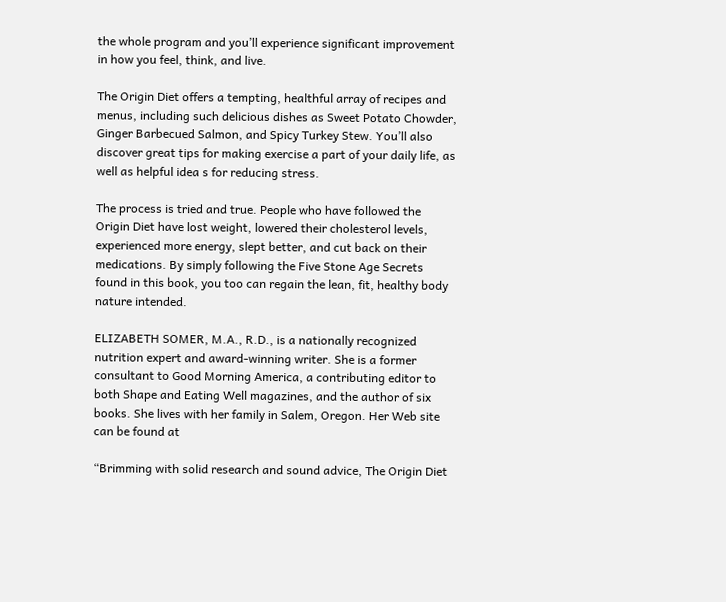the whole program and you’ll experience significant improvement in how you feel, think, and live.

The Origin Diet offers a tempting, healthful array of recipes and menus, including such delicious dishes as Sweet Potato Chowder, Ginger Barbecued Salmon, and Spicy Turkey Stew. You’ll also discover great tips for making exercise a part of your daily life, as well as helpful idea s for reducing stress.

The process is tried and true. People who have followed the Origin Diet have lost weight, lowered their cholesterol levels, experienced more energy, slept better, and cut back on their medications. By simply following the Five Stone Age Secrets found in this book, you too can regain the lean, fit, healthy body nature intended.

ELIZABETH SOMER, M.A., R.D., is a nationally recognized nutrition expert and award-winning writer. She is a former consultant to Good Morning America, a contributing editor to both Shape and Eating Well magazines, and the author of six books. She lives with her family in Salem, Oregon. Her Web site can be found at

“Brimming with solid research and sound advice, The Origin Diet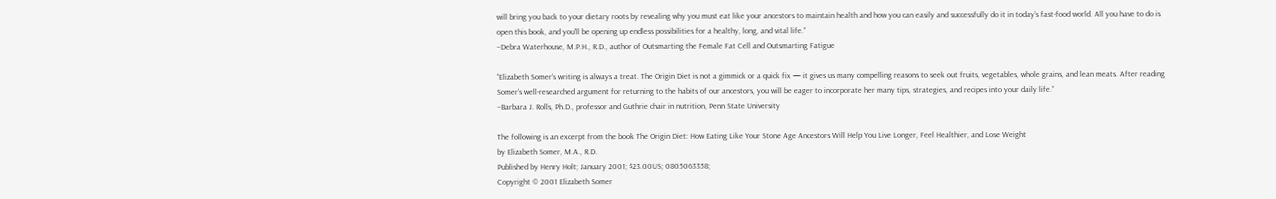will bring you back to your dietary roots by revealing why you must eat like your ancestors to maintain health and how you can easily and successfully do it in today’s fast-food world. All you have to do is open this book, and you’ll be opening up endless possibilities for a healthy, long, and vital life.”
–Debra Waterhouse, M.P.H., R.D., author of Outsmarting the Female Fat Cell and Outsmarting Fatigue

“Elizabeth Somer’s writing is always a treat. The Origin Diet is not a gimmick or a quick fix — it gives us many compelling reasons to seek out fruits, vegetables, whole grains, and lean meats. After reading Somer’s well-researched argument for returning to the habits of our ancestors, you will be eager to incorporate her many tips, strategies, and recipes into your daily life.”
–Barbara J. Rolls, Ph.D., professor and Guthrie chair in nutrition, Penn State University

The following is an excerpt from the book The Origin Diet: How Eating Like Your Stone Age Ancestors Will Help You Live Longer, Feel Healthier, and Lose Weight
by Elizabeth Somer, M.A., R.D.
Published by Henry Holt; January 2001; $23.00US; 0805063358;
Copyright © 2001 Elizabeth Somer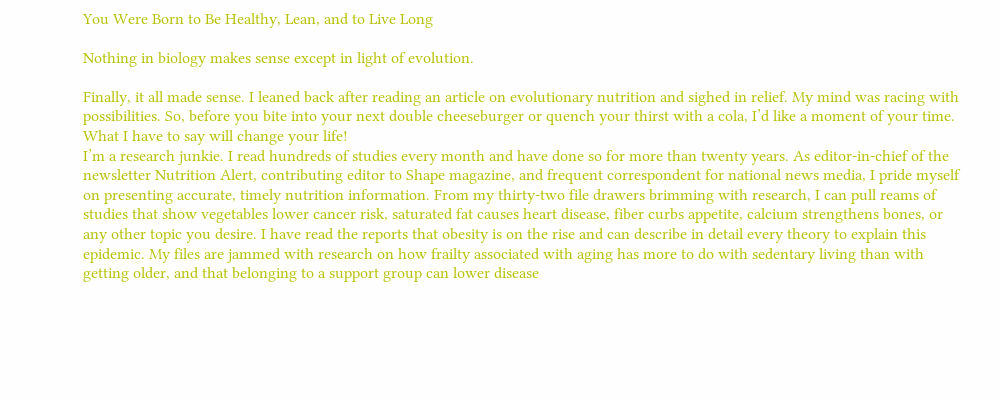You Were Born to Be Healthy, Lean, and to Live Long

Nothing in biology makes sense except in light of evolution.

Finally, it all made sense. I leaned back after reading an article on evolutionary nutrition and sighed in relief. My mind was racing with possibilities. So, before you bite into your next double cheeseburger or quench your thirst with a cola, I’d like a moment of your time. What I have to say will change your life!
I’m a research junkie. I read hundreds of studies every month and have done so for more than twenty years. As editor-in-chief of the newsletter Nutrition Alert, contributing editor to Shape magazine, and frequent correspondent for national news media, I pride myself on presenting accurate, timely nutrition information. From my thirty-two file drawers brimming with research, I can pull reams of studies that show vegetables lower cancer risk, saturated fat causes heart disease, fiber curbs appetite, calcium strengthens bones, or any other topic you desire. I have read the reports that obesity is on the rise and can describe in detail every theory to explain this epidemic. My files are jammed with research on how frailty associated with aging has more to do with sedentary living than with getting older, and that belonging to a support group can lower disease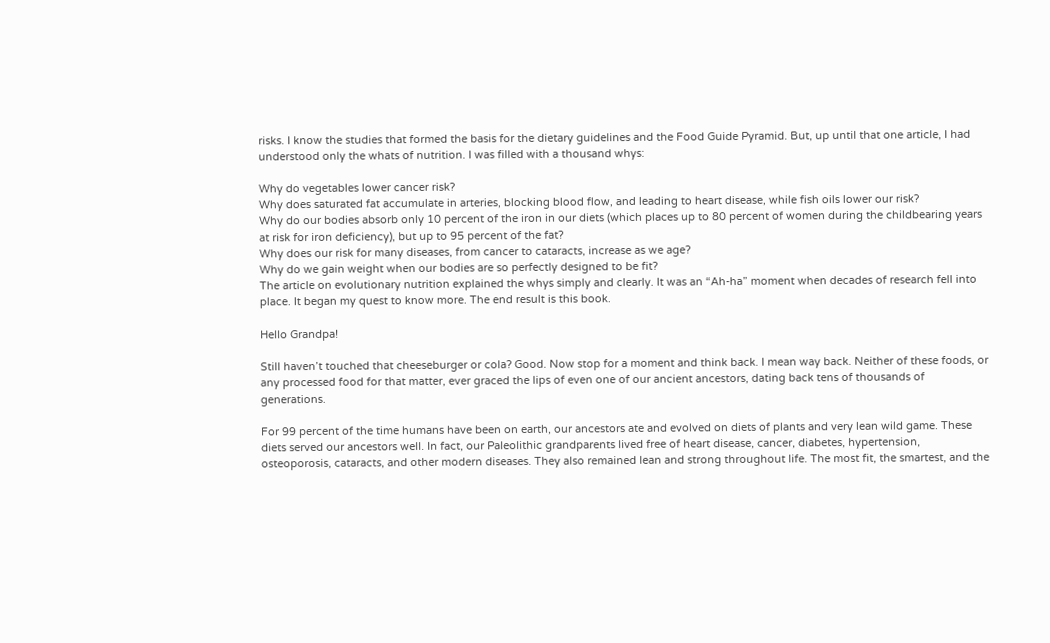risks. I know the studies that formed the basis for the dietary guidelines and the Food Guide Pyramid. But, up until that one article, I had understood only the whats of nutrition. I was filled with a thousand whys:

Why do vegetables lower cancer risk?
Why does saturated fat accumulate in arteries, blocking blood flow, and leading to heart disease, while fish oils lower our risk?
Why do our bodies absorb only 10 percent of the iron in our diets (which places up to 80 percent of women during the childbearing years at risk for iron deficiency), but up to 95 percent of the fat?
Why does our risk for many diseases, from cancer to cataracts, increase as we age?
Why do we gain weight when our bodies are so perfectly designed to be fit?
The article on evolutionary nutrition explained the whys simply and clearly. It was an “Ah-ha” moment when decades of research fell into place. It began my quest to know more. The end result is this book.

Hello Grandpa!

Still haven’t touched that cheeseburger or cola? Good. Now stop for a moment and think back. I mean way back. Neither of these foods, or any processed food for that matter, ever graced the lips of even one of our ancient ancestors, dating back tens of thousands of generations.

For 99 percent of the time humans have been on earth, our ancestors ate and evolved on diets of plants and very lean wild game. These diets served our ancestors well. In fact, our Paleolithic grandparents lived free of heart disease, cancer, diabetes, hypertension, osteoporosis, cataracts, and other modern diseases. They also remained lean and strong throughout life. The most fit, the smartest, and the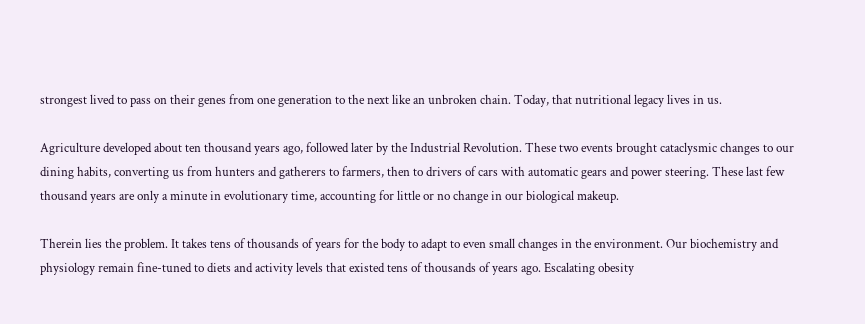strongest lived to pass on their genes from one generation to the next like an unbroken chain. Today, that nutritional legacy lives in us.

Agriculture developed about ten thousand years ago, followed later by the Industrial Revolution. These two events brought cataclysmic changes to our dining habits, converting us from hunters and gatherers to farmers, then to drivers of cars with automatic gears and power steering. These last few thousand years are only a minute in evolutionary time, accounting for little or no change in our biological makeup.

Therein lies the problem. It takes tens of thousands of years for the body to adapt to even small changes in the environment. Our biochemistry and physiology remain fine-tuned to diets and activity levels that existed tens of thousands of years ago. Escalating obesity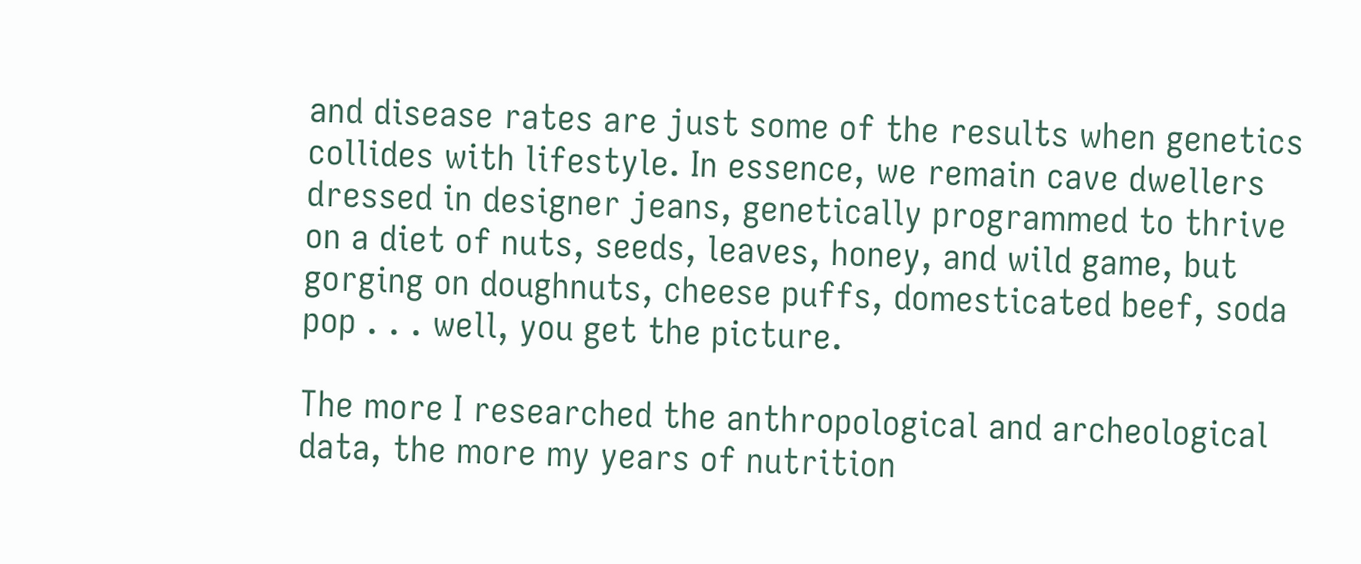and disease rates are just some of the results when genetics collides with lifestyle. In essence, we remain cave dwellers dressed in designer jeans, genetically programmed to thrive on a diet of nuts, seeds, leaves, honey, and wild game, but gorging on doughnuts, cheese puffs, domesticated beef, soda pop . . . well, you get the picture.

The more I researched the anthropological and archeological data, the more my years of nutrition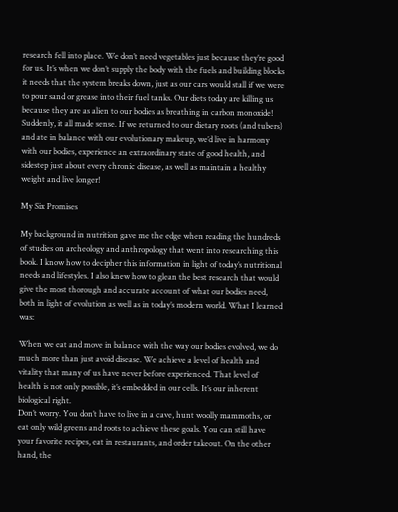research fell into place. We don’t need vegetables just because they’re good for us. It’s when we don’t supply the body with the fuels and building blocks it needs that the system breaks down, just as our cars would stall if we were to pour sand or grease into their fuel tanks. Our diets today are killing us because they are as alien to our bodies as breathing in carbon monoxide! Suddenly, it all made sense. If we returned to our dietary roots (and tubers) and ate in balance with our evolutionary makeup, we’d live in harmony with our bodies, experience an extraordinary state of good health, and sidestep just about every chronic disease, as well as maintain a healthy weight and live longer!

My Six Promises

My background in nutrition gave me the edge when reading the hundreds of studies on archeology and anthropology that went into researching this book. I know how to decipher this information in light of today’s nutritional needs and lifestyles. I also knew how to glean the best research that would give the most thorough and accurate account of what our bodies need, both in light of evolution as well as in today’s modern world. What I learned was:

When we eat and move in balance with the way our bodies evolved, we do much more than just avoid disease. We achieve a level of health and vitality that many of us have never before experienced. That level of health is not only possible, it’s embedded in our cells. It’s our inherent biological right.
Don’t worry. You don’t have to live in a cave, hunt woolly mammoths, or eat only wild greens and roots to achieve these goals. You can still have your favorite recipes, eat in restaurants, and order takeout. On the other hand, the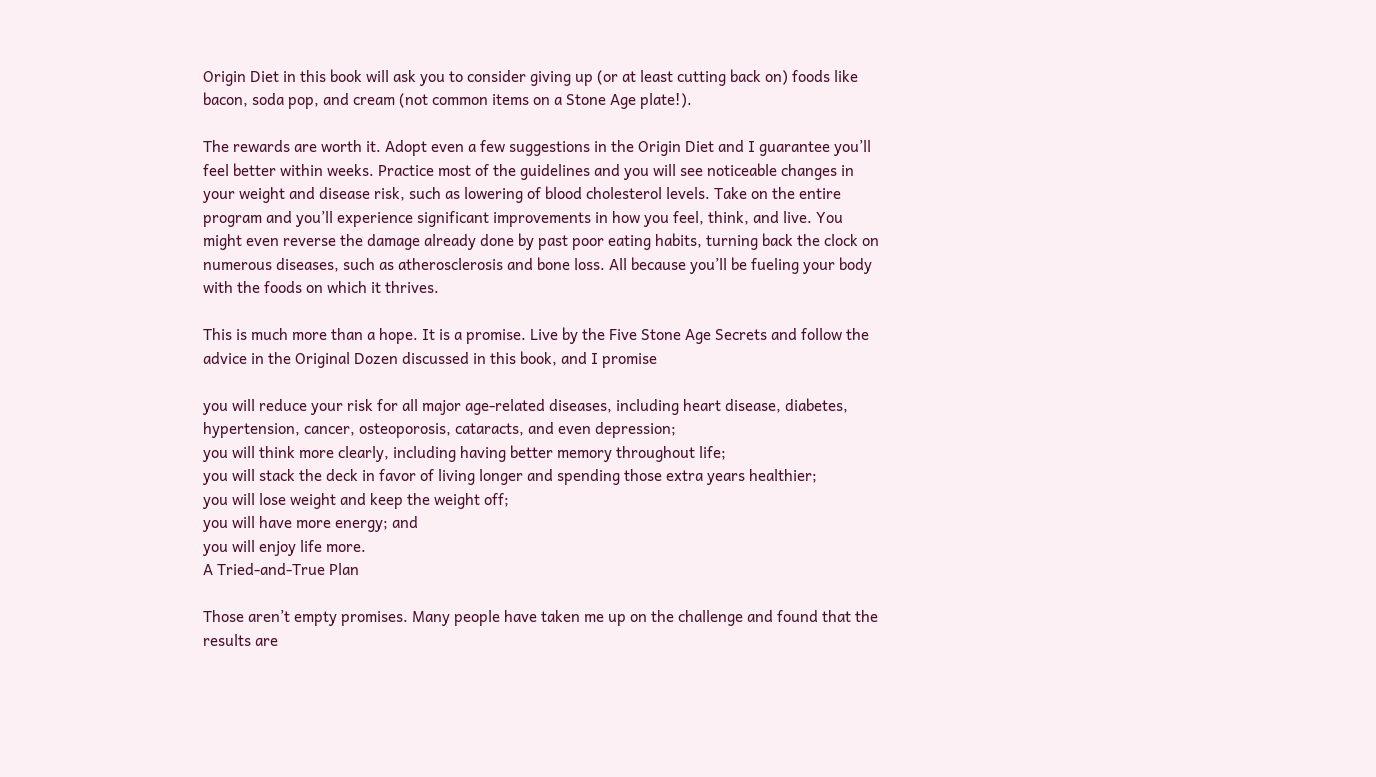Origin Diet in this book will ask you to consider giving up (or at least cutting back on) foods like bacon, soda pop, and cream (not common items on a Stone Age plate!).

The rewards are worth it. Adopt even a few suggestions in the Origin Diet and I guarantee you’ll feel better within weeks. Practice most of the guidelines and you will see noticeable changes in your weight and disease risk, such as lowering of blood cholesterol levels. Take on the entire program and you’ll experience significant improvements in how you feel, think, and live. You might even reverse the damage already done by past poor eating habits, turning back the clock on numerous diseases, such as atherosclerosis and bone loss. All because you’ll be fueling your body with the foods on which it thrives.

This is much more than a hope. It is a promise. Live by the Five Stone Age Secrets and follow the advice in the Original Dozen discussed in this book, and I promise

you will reduce your risk for all major age-related diseases, including heart disease, diabetes, hypertension, cancer, osteoporosis, cataracts, and even depression;
you will think more clearly, including having better memory throughout life;
you will stack the deck in favor of living longer and spending those extra years healthier;
you will lose weight and keep the weight off;
you will have more energy; and
you will enjoy life more.
A Tried-and-True Plan

Those aren’t empty promises. Many people have taken me up on the challenge and found that the results are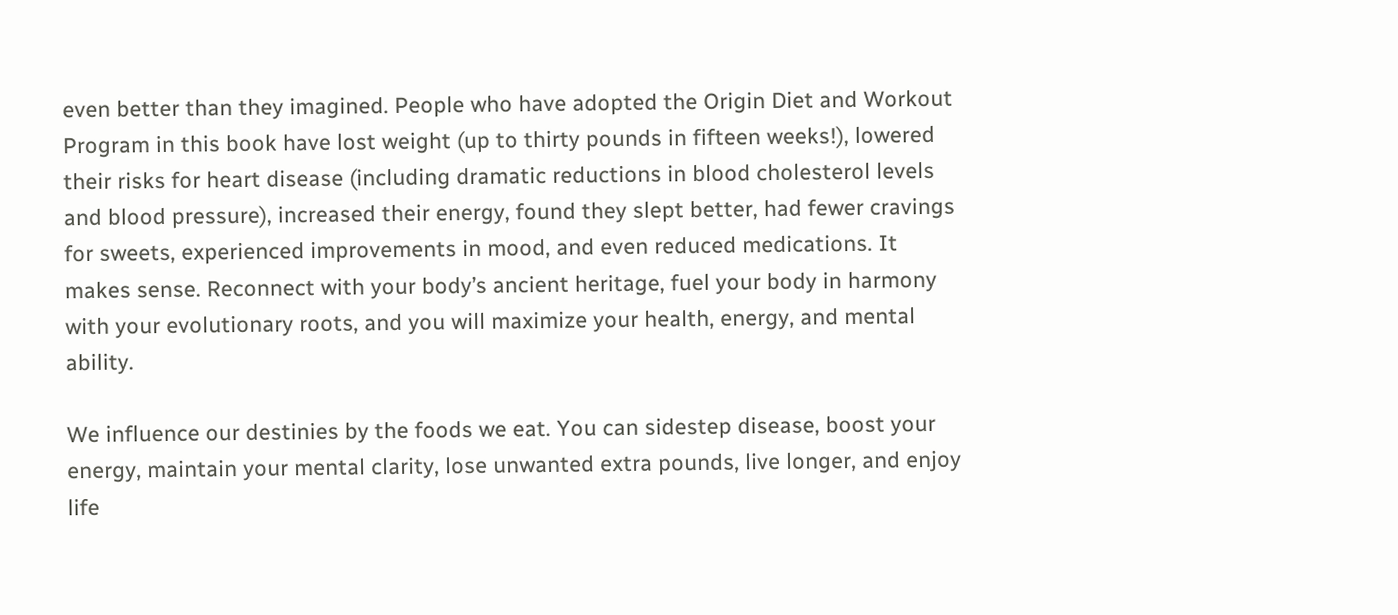even better than they imagined. People who have adopted the Origin Diet and Workout Program in this book have lost weight (up to thirty pounds in fifteen weeks!), lowered their risks for heart disease (including dramatic reductions in blood cholesterol levels and blood pressure), increased their energy, found they slept better, had fewer cravings for sweets, experienced improvements in mood, and even reduced medications. It makes sense. Reconnect with your body’s ancient heritage, fuel your body in harmony with your evolutionary roots, and you will maximize your health, energy, and mental ability.

We influence our destinies by the foods we eat. You can sidestep disease, boost your energy, maintain your mental clarity, lose unwanted extra pounds, live longer, and enjoy life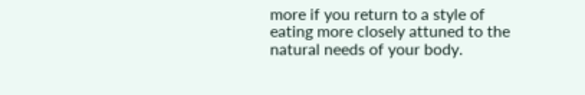more if you return to a style of eating more closely attuned to the natural needs of your body.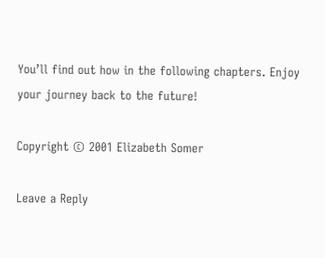You’ll find out how in the following chapters. Enjoy your journey back to the future!

Copyright © 2001 Elizabeth Somer

Leave a Reply